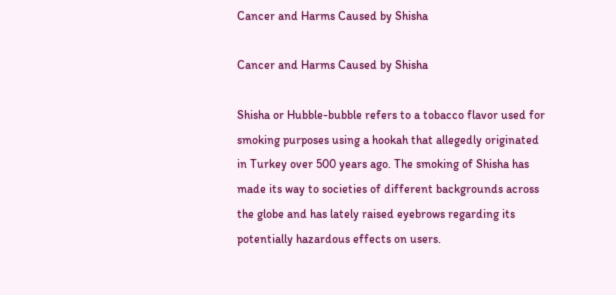Cancer and Harms Caused by Shisha

Cancer and Harms Caused by Shisha

Shisha or Hubble-bubble refers to a tobacco flavor used for smoking purposes using a hookah that allegedly originated in Turkey over 500 years ago. The smoking of Shisha has made its way to societies of different backgrounds across the globe and has lately raised eyebrows regarding its potentially hazardous effects on users.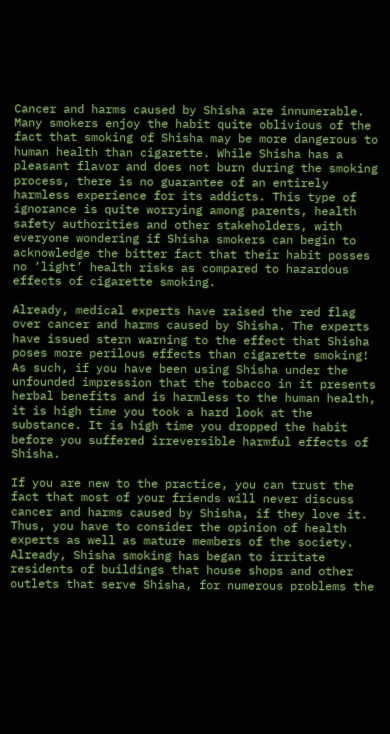Cancer and harms caused by Shisha are innumerable. Many smokers enjoy the habit quite oblivious of the fact that smoking of Shisha may be more dangerous to human health than cigarette. While Shisha has a pleasant flavor and does not burn during the smoking process, there is no guarantee of an entirely harmless experience for its addicts. This type of ignorance is quite worrying among parents, health safety authorities and other stakeholders, with everyone wondering if Shisha smokers can begin to acknowledge the bitter fact that their habit posses no ‘light’ health risks as compared to hazardous effects of cigarette smoking.

Already, medical experts have raised the red flag over cancer and harms caused by Shisha. The experts have issued stern warning to the effect that Shisha poses more perilous effects than cigarette smoking! As such, if you have been using Shisha under the unfounded impression that the tobacco in it presents herbal benefits and is harmless to the human health, it is high time you took a hard look at the substance. It is high time you dropped the habit before you suffered irreversible harmful effects of Shisha.

If you are new to the practice, you can trust the fact that most of your friends will never discuss cancer and harms caused by Shisha, if they love it. Thus, you have to consider the opinion of health experts as well as mature members of the society. Already, Shisha smoking has began to irritate residents of buildings that house shops and other outlets that serve Shisha, for numerous problems the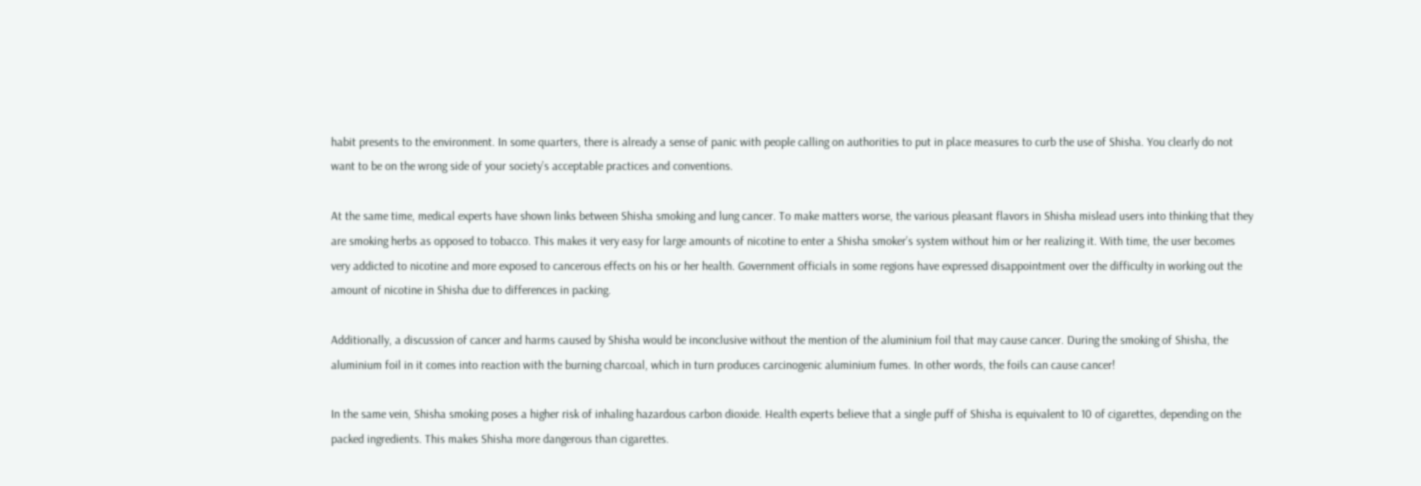habit presents to the environment. In some quarters, there is already a sense of panic with people calling on authorities to put in place measures to curb the use of Shisha. You clearly do not want to be on the wrong side of your society’s acceptable practices and conventions.

At the same time, medical experts have shown links between Shisha smoking and lung cancer. To make matters worse, the various pleasant flavors in Shisha mislead users into thinking that they are smoking herbs as opposed to tobacco. This makes it very easy for large amounts of nicotine to enter a Shisha smoker’s system without him or her realizing it. With time, the user becomes very addicted to nicotine and more exposed to cancerous effects on his or her health. Government officials in some regions have expressed disappointment over the difficulty in working out the amount of nicotine in Shisha due to differences in packing.

Additionally, a discussion of cancer and harms caused by Shisha would be inconclusive without the mention of the aluminium foil that may cause cancer. During the smoking of Shisha, the aluminium foil in it comes into reaction with the burning charcoal, which in turn produces carcinogenic aluminium fumes. In other words, the foils can cause cancer!

In the same vein, Shisha smoking poses a higher risk of inhaling hazardous carbon dioxide. Health experts believe that a single puff of Shisha is equivalent to 10 of cigarettes, depending on the packed ingredients. This makes Shisha more dangerous than cigarettes.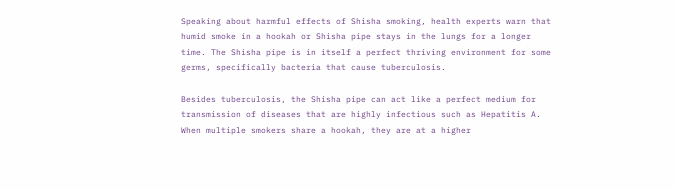Speaking about harmful effects of Shisha smoking, health experts warn that humid smoke in a hookah or Shisha pipe stays in the lungs for a longer time. The Shisha pipe is in itself a perfect thriving environment for some germs, specifically bacteria that cause tuberculosis.

Besides tuberculosis, the Shisha pipe can act like a perfect medium for transmission of diseases that are highly infectious such as Hepatitis A. When multiple smokers share a hookah, they are at a higher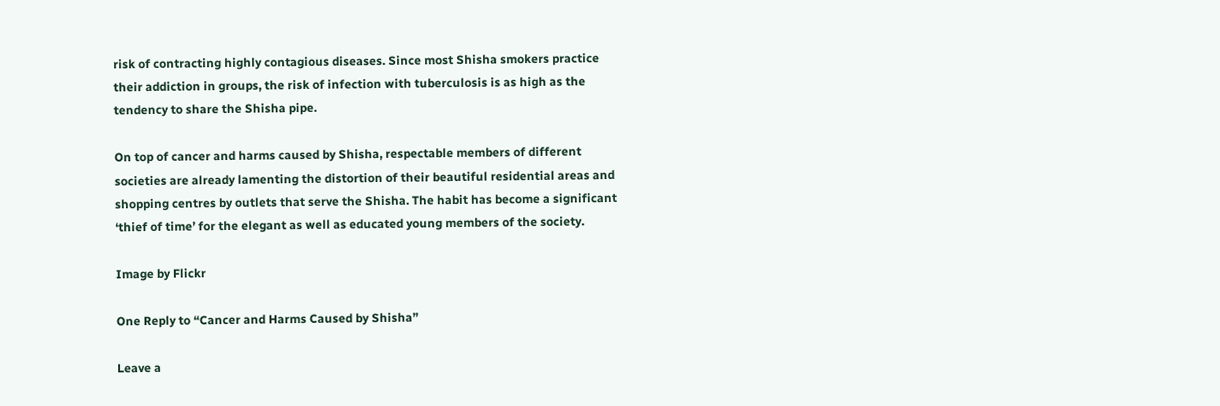risk of contracting highly contagious diseases. Since most Shisha smokers practice their addiction in groups, the risk of infection with tuberculosis is as high as the tendency to share the Shisha pipe.

On top of cancer and harms caused by Shisha, respectable members of different societies are already lamenting the distortion of their beautiful residential areas and shopping centres by outlets that serve the Shisha. The habit has become a significant ‘thief of time’ for the elegant as well as educated young members of the society.

Image by Flickr

One Reply to “Cancer and Harms Caused by Shisha”

Leave a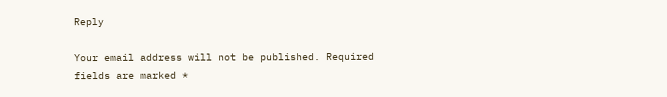Reply

Your email address will not be published. Required fields are marked *